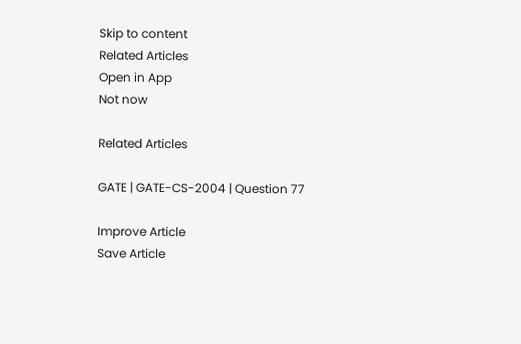Skip to content
Related Articles
Open in App
Not now

Related Articles

GATE | GATE-CS-2004 | Question 77

Improve Article
Save Article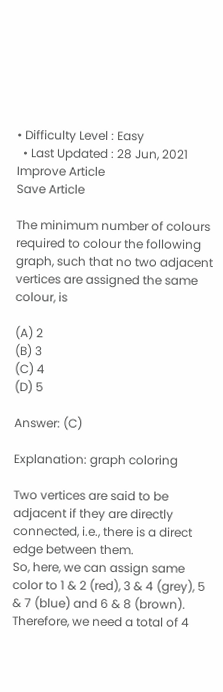• Difficulty Level : Easy
  • Last Updated : 28 Jun, 2021
Improve Article
Save Article

The minimum number of colours required to colour the following graph, such that no two adjacent vertices are assigned the same colour, is

(A) 2
(B) 3
(C) 4
(D) 5

Answer: (C)

Explanation: graph coloring

Two vertices are said to be adjacent if they are directly connected, i.e., there is a direct edge between them.
So, here, we can assign same color to 1 & 2 (red), 3 & 4 (grey), 5 & 7 (blue) and 6 & 8 (brown).
Therefore, we need a total of 4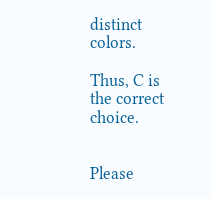distinct colors.

Thus, C is the correct choice.


Please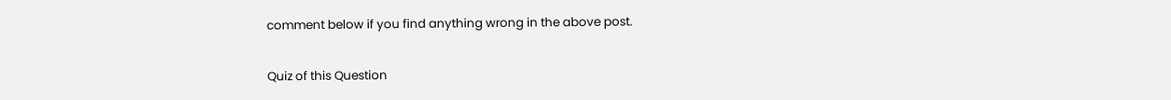comment below if you find anything wrong in the above post.

Quiz of this Question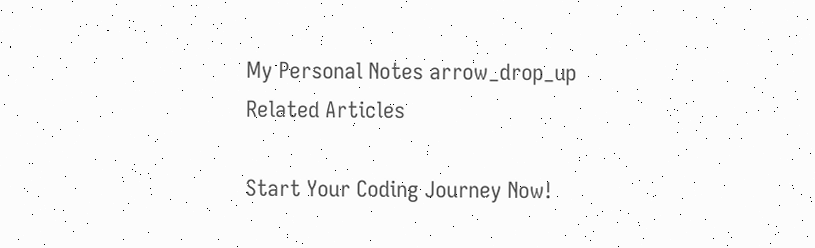My Personal Notes arrow_drop_up
Related Articles

Start Your Coding Journey Now!